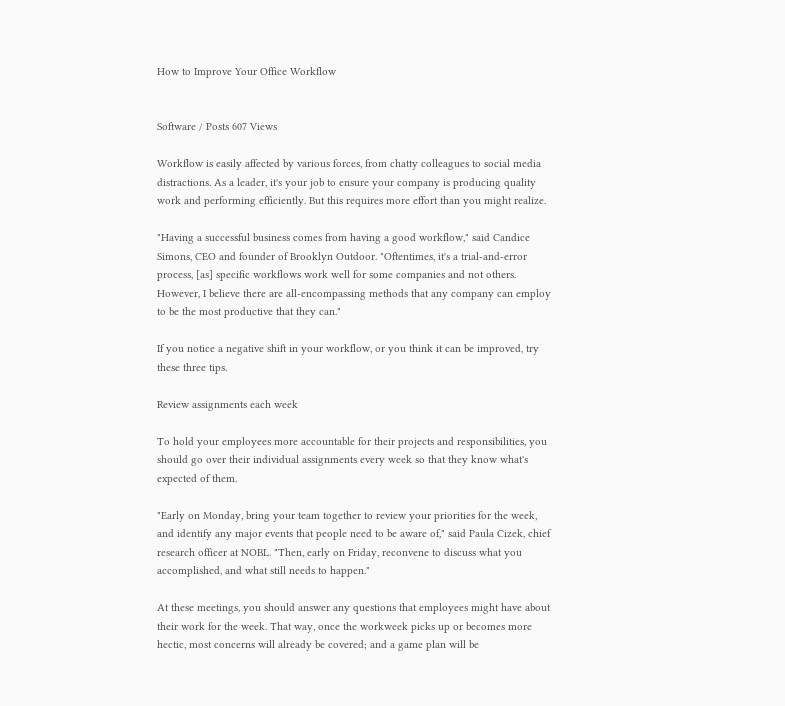How to Improve Your Office Workflow


Software / Posts 607 Views

Workflow is easily affected by various forces, from chatty colleagues to social media distractions. As a leader, it's your job to ensure your company is producing quality work and performing efficiently. But this requires more effort than you might realize.

"Having a successful business comes from having a good workflow," said Candice Simons, CEO and founder of Brooklyn Outdoor. "Oftentimes, it's a trial-and-error process, [as] specific workflows work well for some companies and not others. However, I believe there are all-encompassing methods that any company can employ to be the most productive that they can."

If you notice a negative shift in your workflow, or you think it can be improved, try these three tips.

Review assignments each week

To hold your employees more accountable for their projects and responsibilities, you should go over their individual assignments every week so that they know what's expected of them.

"Early on Monday, bring your team together to review your priorities for the week, and identify any major events that people need to be aware of," said Paula Cizek, chief research officer at NOBL. "Then, early on Friday, reconvene to discuss what you accomplished, and what still needs to happen."

At these meetings, you should answer any questions that employees might have about their work for the week. That way, once the workweek picks up or becomes more hectic, most concerns will already be covered; and a game plan will be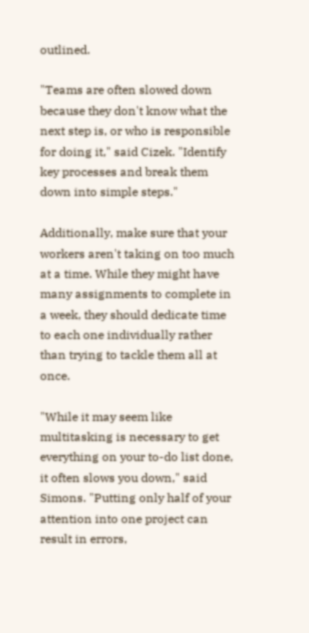outlined.

"Teams are often slowed down because they don't know what the next step is, or who is responsible for doing it," said Cizek. "Identify key processes and break them down into simple steps."

Additionally, make sure that your workers aren't taking on too much at a time. While they might have many assignments to complete in a week, they should dedicate time to each one individually rather than trying to tackle them all at once.

"While it may seem like multitasking is necessary to get everything on your to-do list done, it often slows you down," said Simons. "Putting only half of your attention into one project can result in errors,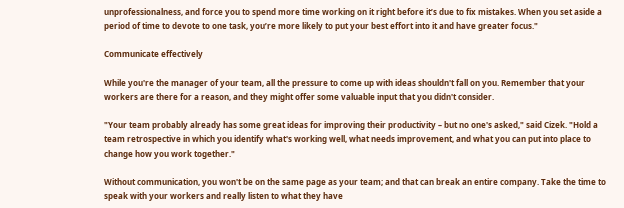unprofessionalness, and force you to spend more time working on it right before it’s due to fix mistakes. When you set aside a period of time to devote to one task, you’re more likely to put your best effort into it and have greater focus."

Communicate effectively

While you're the manager of your team, all the pressure to come up with ideas shouldn't fall on you. Remember that your workers are there for a reason, and they might offer some valuable input that you didn't consider.

"Your team probably already has some great ideas for improving their productivity – but no one's asked," said Cizek. "Hold a team retrospective in which you identify what's working well, what needs improvement, and what you can put into place to change how you work together."

Without communication, you won't be on the same page as your team; and that can break an entire company. Take the time to speak with your workers and really listen to what they have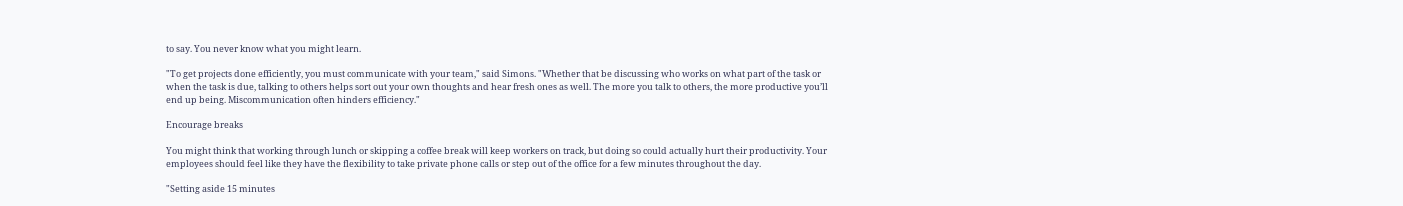to say. You never know what you might learn.

"To get projects done efficiently, you must communicate with your team," said Simons. "Whether that be discussing who works on what part of the task or when the task is due, talking to others helps sort out your own thoughts and hear fresh ones as well. The more you talk to others, the more productive you’ll end up being. Miscommunication often hinders efficiency."

Encourage breaks

You might think that working through lunch or skipping a coffee break will keep workers on track, but doing so could actually hurt their productivity. Your employees should feel like they have the flexibility to take private phone calls or step out of the office for a few minutes throughout the day.

"Setting aside 15 minutes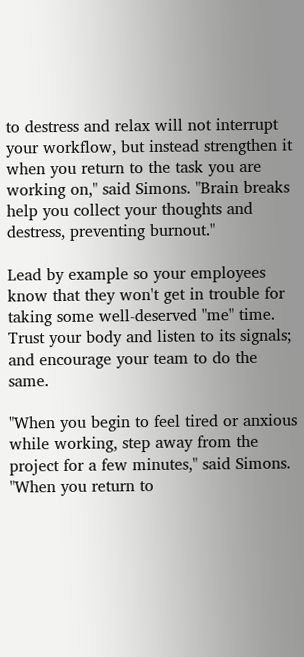to destress and relax will not interrupt your workflow, but instead strengthen it when you return to the task you are working on," said Simons. "Brain breaks help you collect your thoughts and destress, preventing burnout."

Lead by example so your employees know that they won't get in trouble for taking some well-deserved "me" time. Trust your body and listen to its signals; and encourage your team to do the same.

"When you begin to feel tired or anxious while working, step away from the project for a few minutes," said Simons. "When you return to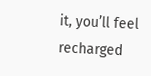it, you’ll feel recharged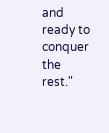and ready to conquer the rest."